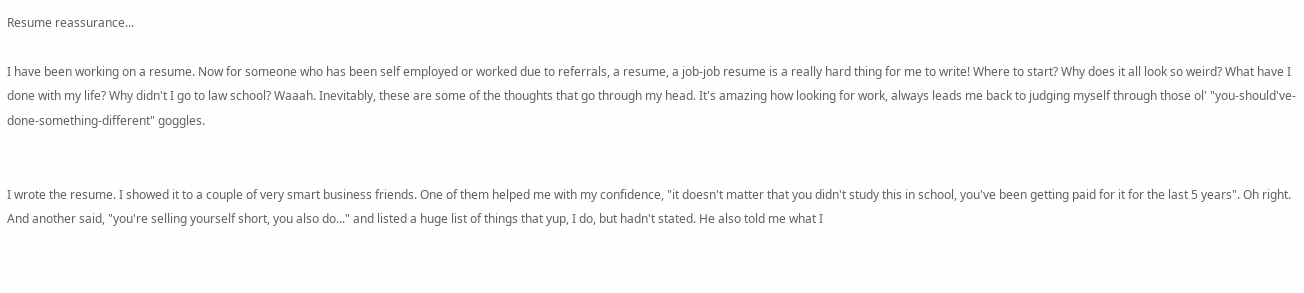Resume reassurance...

I have been working on a resume. Now for someone who has been self employed or worked due to referrals, a resume, a job-job resume is a really hard thing for me to write! Where to start? Why does it all look so weird? What have I done with my life? Why didn't I go to law school? Waaah. Inevitably, these are some of the thoughts that go through my head. It's amazing how looking for work, always leads me back to judging myself through those ol' "you-should've-done-something-different" goggles.


I wrote the resume. I showed it to a couple of very smart business friends. One of them helped me with my confidence, "it doesn't matter that you didn't study this in school, you've been getting paid for it for the last 5 years". Oh right. And another said, "you're selling yourself short, you also do..." and listed a huge list of things that yup, I do, but hadn't stated. He also told me what I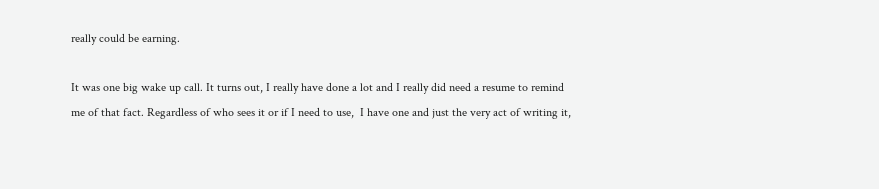really could be earning.

It was one big wake up call. It turns out, I really have done a lot and I really did need a resume to remind me of that fact. Regardless of who sees it or if I need to use,  I have one and just the very act of writing it,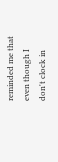reminded me that even though I don't clock in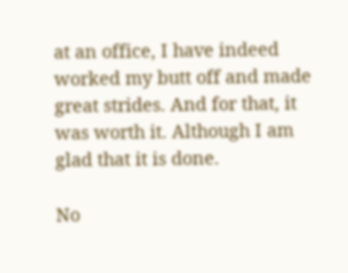at an office, I have indeed worked my butt off and made great strides. And for that, it was worth it. Although I am glad that it is done.

No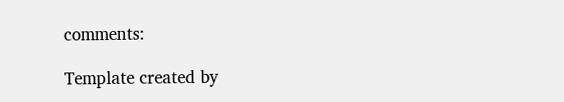comments:

Template created by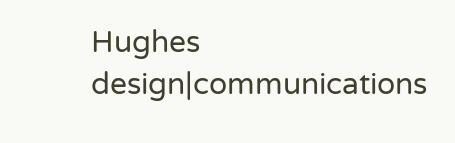Hughes design|communications